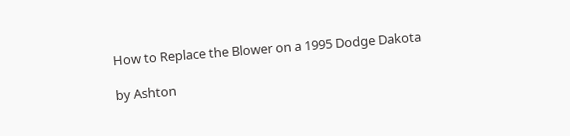How to Replace the Blower on a 1995 Dodge Dakota

by Ashton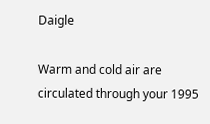Daigle

Warm and cold air are circulated through your 1995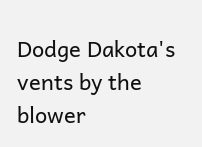Dodge Dakota's vents by the blower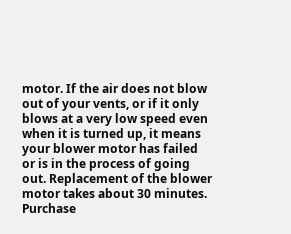motor. If the air does not blow out of your vents, or if it only blows at a very low speed even when it is turned up, it means your blower motor has failed or is in the process of going out. Replacement of the blower motor takes about 30 minutes. Purchase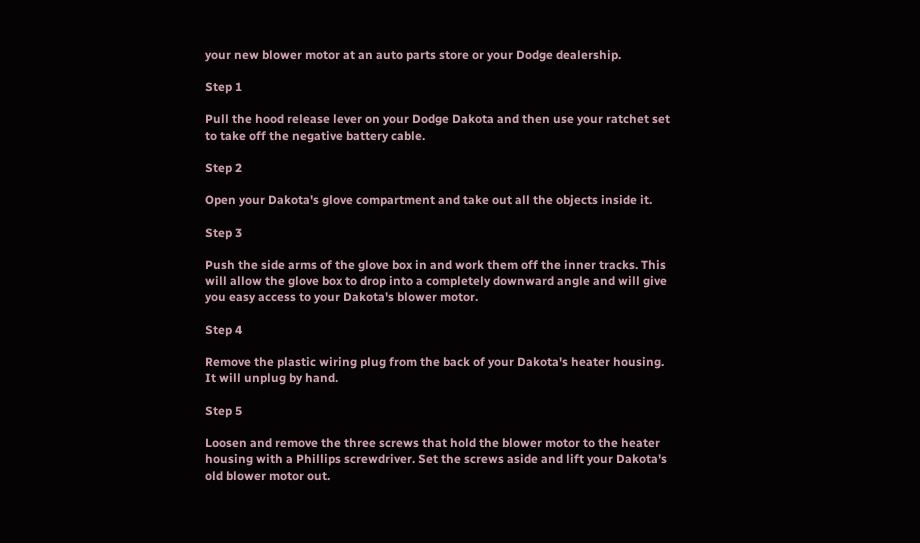your new blower motor at an auto parts store or your Dodge dealership.

Step 1

Pull the hood release lever on your Dodge Dakota and then use your ratchet set to take off the negative battery cable.

Step 2

Open your Dakota's glove compartment and take out all the objects inside it.

Step 3

Push the side arms of the glove box in and work them off the inner tracks. This will allow the glove box to drop into a completely downward angle and will give you easy access to your Dakota's blower motor.

Step 4

Remove the plastic wiring plug from the back of your Dakota's heater housing. It will unplug by hand.

Step 5

Loosen and remove the three screws that hold the blower motor to the heater housing with a Phillips screwdriver. Set the screws aside and lift your Dakota's old blower motor out.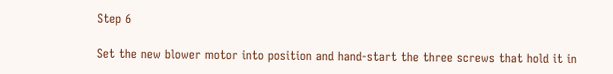Step 6

Set the new blower motor into position and hand-start the three screws that hold it in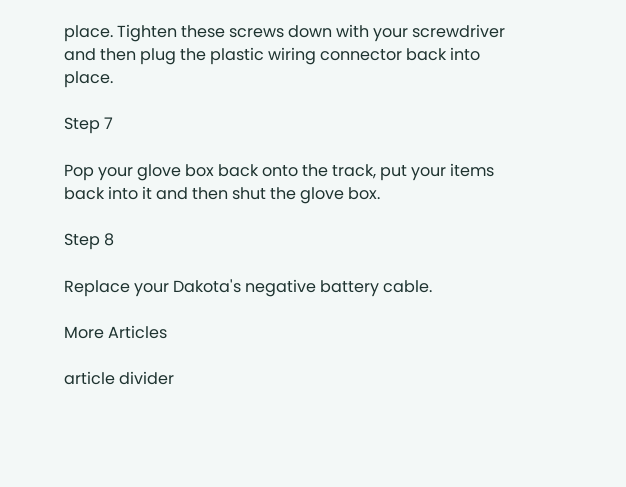place. Tighten these screws down with your screwdriver and then plug the plastic wiring connector back into place.

Step 7

Pop your glove box back onto the track, put your items back into it and then shut the glove box.

Step 8

Replace your Dakota's negative battery cable.

More Articles

article divider